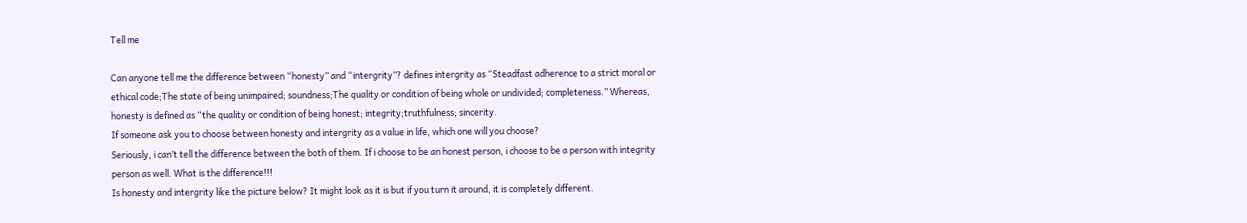Tell me

Can anyone tell me the difference between “honesty” and “intergrity”? defines intergrity as “Steadfast adherence to a strict moral or ethical code;The state of being unimpaired; soundness;The quality or condition of being whole or undivided; completeness.” Whereas, honesty is defined as “the quality or condition of being honest; integrity;truthfulness; sincerity.
If someone ask you to choose between honesty and intergrity as a value in life, which one will you choose?
Seriously, i can’t tell the difference between the both of them. If i choose to be an honest person, i choose to be a person with integrity person as well. What is the difference!!!
Is honesty and intergrity like the picture below? It might look as it is but if you turn it around, it is completely different.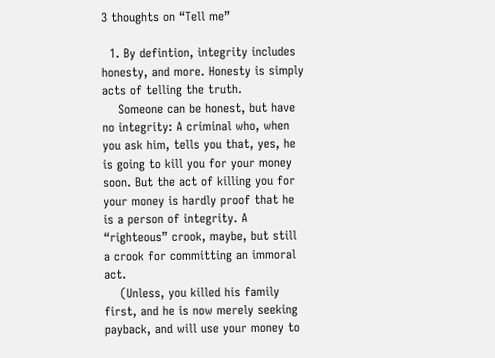3 thoughts on “Tell me”

  1. By defintion, integrity includes honesty, and more. Honesty is simply acts of telling the truth.
    Someone can be honest, but have no integrity: A criminal who, when you ask him, tells you that, yes, he is going to kill you for your money soon. But the act of killing you for your money is hardly proof that he is a person of integrity. A “righteous” crook, maybe, but still a crook for committing an immoral act.
    (Unless, you killed his family first, and he is now merely seeking payback, and will use your money to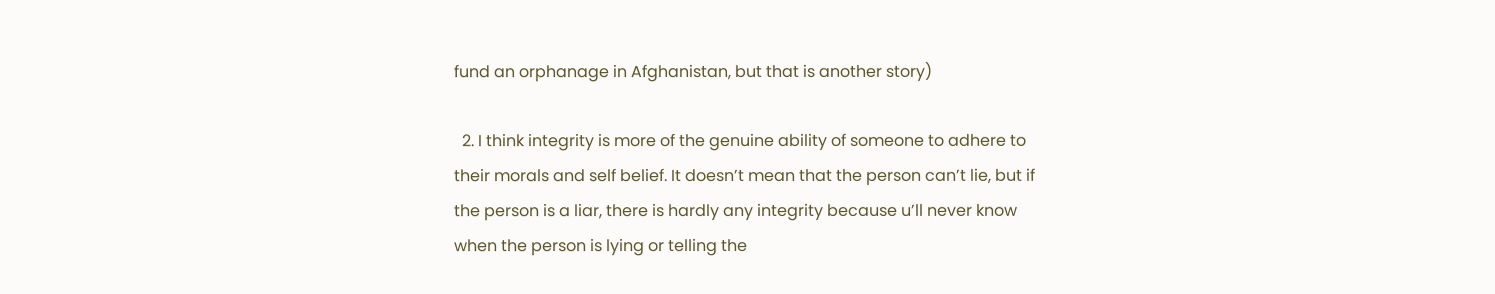fund an orphanage in Afghanistan, but that is another story)

  2. I think integrity is more of the genuine ability of someone to adhere to their morals and self belief. It doesn’t mean that the person can’t lie, but if the person is a liar, there is hardly any integrity because u’ll never know when the person is lying or telling the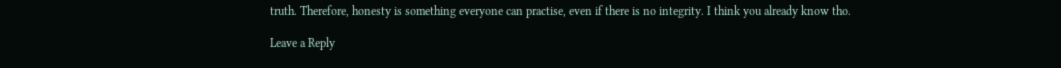truth. Therefore, honesty is something everyone can practise, even if there is no integrity. I think you already know tho.

Leave a Reply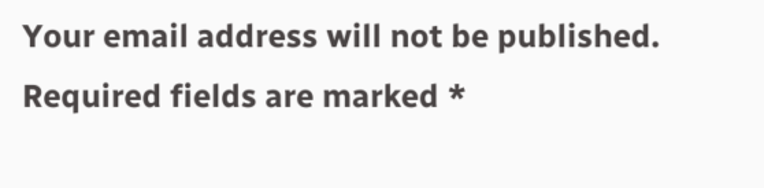Your email address will not be published. Required fields are marked *